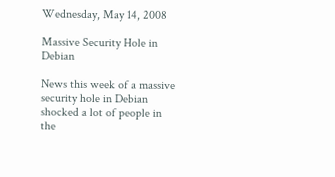Wednesday, May 14, 2008

Massive Security Hole in Debian

News this week of a massive security hole in Debian shocked a lot of people in the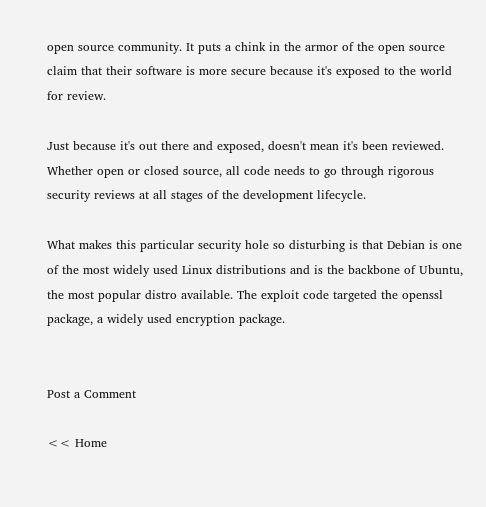open source community. It puts a chink in the armor of the open source claim that their software is more secure because it's exposed to the world for review.

Just because it's out there and exposed, doesn't mean it's been reviewed. Whether open or closed source, all code needs to go through rigorous security reviews at all stages of the development lifecycle.

What makes this particular security hole so disturbing is that Debian is one of the most widely used Linux distributions and is the backbone of Ubuntu, the most popular distro available. The exploit code targeted the openssl package, a widely used encryption package.


Post a Comment

<< Home